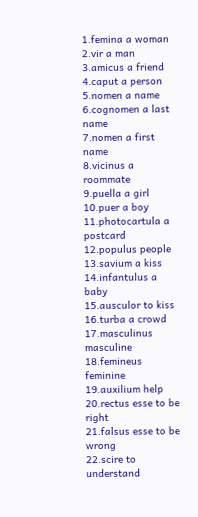1.femina a woman
2.vir a man
3.amicus a friend
4.caput a person
5.nomen a name
6.cognomen a last name
7.nomen a first name
8.vicinus a roommate
9.puella a girl
10.puer a boy
11.photocartula a postcard
12.populus people
13.savium a kiss
14.infantulus a baby
15.ausculor to kiss
16.turba a crowd
17.masculinus masculine
18.femineus feminine
19.auxilium help
20.rectus esse to be right
21.falsus esse to be wrong
22.scire to understand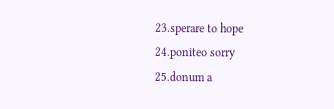23.sperare to hope
24.poniteo sorry
25.donum a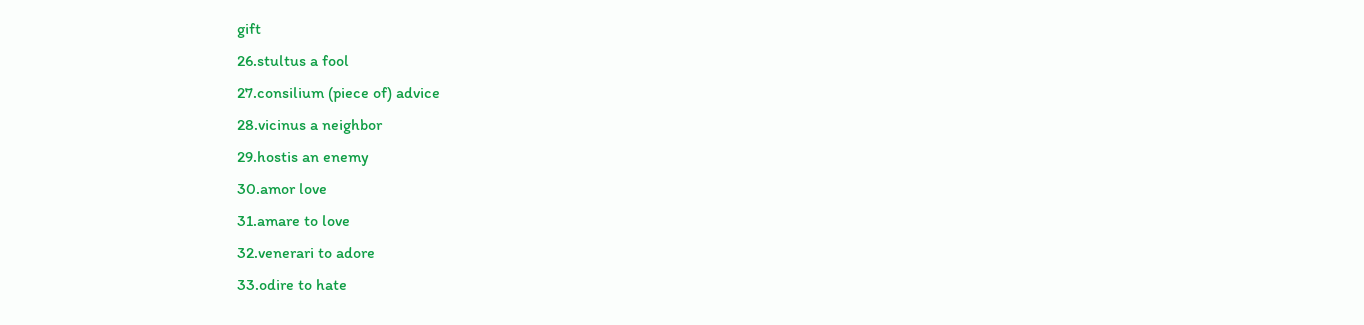gift
26.stultus a fool
27.consilium (piece of) advice
28.vicinus a neighbor
29.hostis an enemy
30.amor love
31.amare to love
32.venerari to adore
33.odire to hate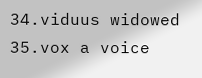34.viduus widowed
35.vox a voice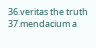36.veritas the truth
37.mendacium a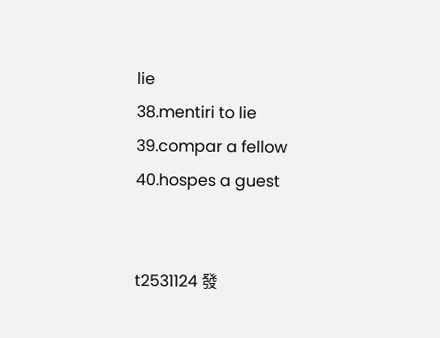lie
38.mentiri to lie
39.compar a fellow
40.hospes a guest


t2531124 發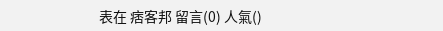表在 痞客邦 留言(0) 人氣()